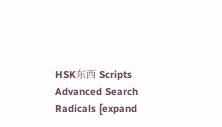HSK东西 Scripts Advanced Search Radicals [expand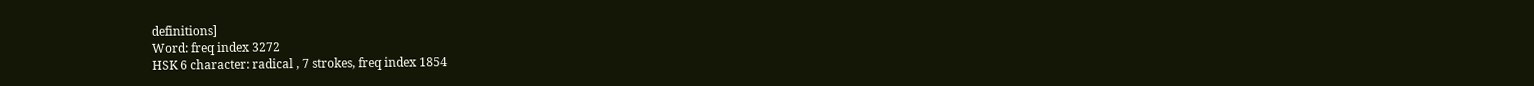definitions]
Word: freq index 3272
HSK 6 character: radical , 7 strokes, freq index 1854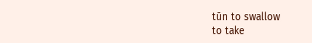tūn to swallow
to take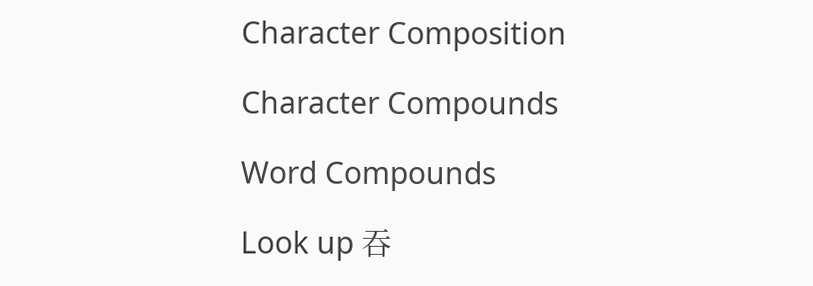Character Composition

Character Compounds

Word Compounds

Look up 吞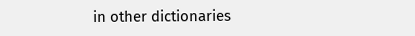in other dictionaries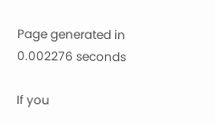Page generated in 0.002276 seconds

If you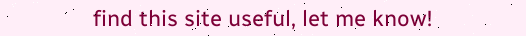find this site useful, let me know!